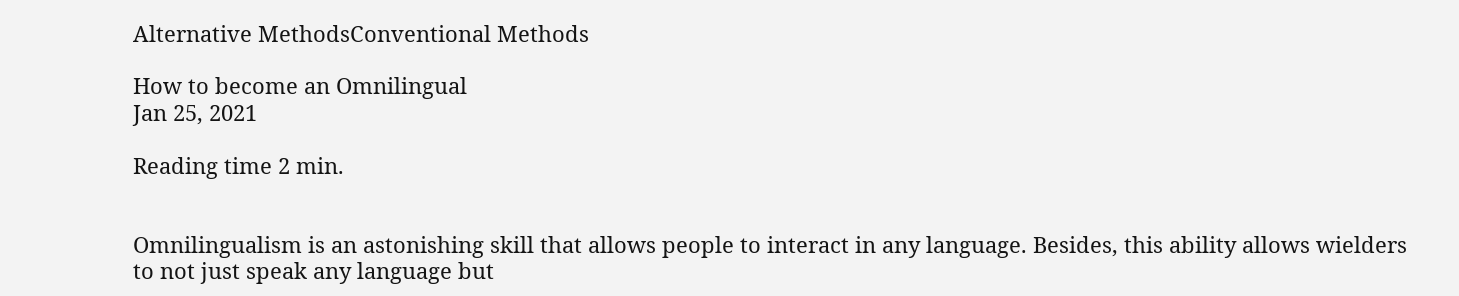Alternative MethodsConventional Methods

How to become an Omnilingual
Jan 25, 2021

Reading time 2 min.


Omnilingualism is an astonishing skill that allows people to interact in any language. Besides, this ability allows wielders to not just speak any language but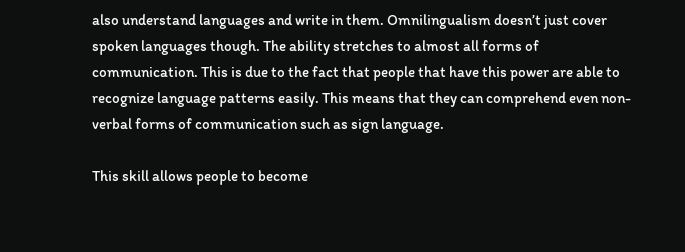also understand languages and write in them. Omnilingualism doesn’t just cover spoken languages though. The ability stretches to almost all forms of communication. This is due to the fact that people that have this power are able to recognize language patterns easily. This means that they can comprehend even non-verbal forms of communication such as sign language.

This skill allows people to become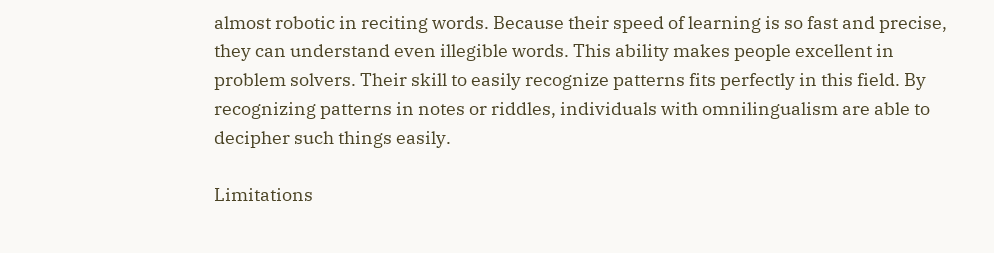almost robotic in reciting words. Because their speed of learning is so fast and precise, they can understand even illegible words. This ability makes people excellent in problem solvers. Their skill to easily recognize patterns fits perfectly in this field. By recognizing patterns in notes or riddles, individuals with omnilingualism are able to decipher such things easily.

Limitations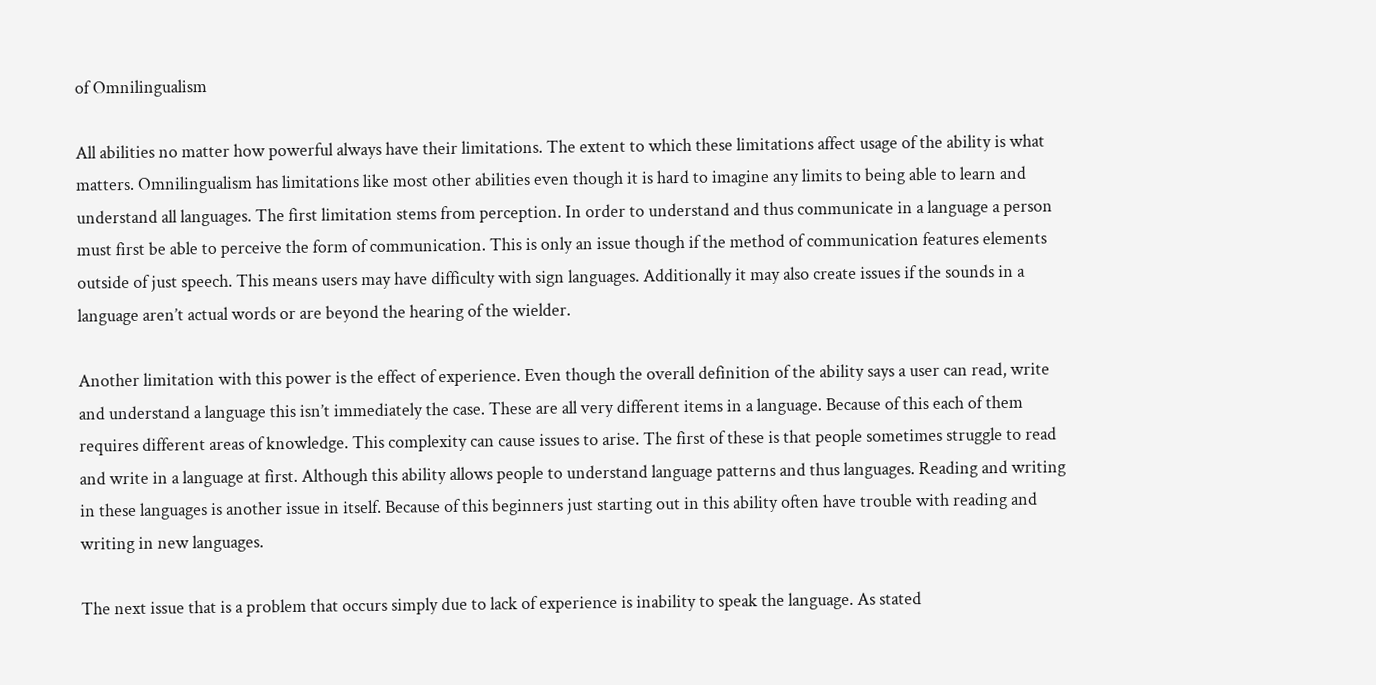of Omnilingualism

All abilities no matter how powerful always have their limitations. The extent to which these limitations affect usage of the ability is what matters. Omnilingualism has limitations like most other abilities even though it is hard to imagine any limits to being able to learn and understand all languages. The first limitation stems from perception. In order to understand and thus communicate in a language a person must first be able to perceive the form of communication. This is only an issue though if the method of communication features elements outside of just speech. This means users may have difficulty with sign languages. Additionally it may also create issues if the sounds in a language aren’t actual words or are beyond the hearing of the wielder.

Another limitation with this power is the effect of experience. Even though the overall definition of the ability says a user can read, write and understand a language this isn’t immediately the case. These are all very different items in a language. Because of this each of them requires different areas of knowledge. This complexity can cause issues to arise. The first of these is that people sometimes struggle to read and write in a language at first. Although this ability allows people to understand language patterns and thus languages. Reading and writing in these languages is another issue in itself. Because of this beginners just starting out in this ability often have trouble with reading and writing in new languages.

The next issue that is a problem that occurs simply due to lack of experience is inability to speak the language. As stated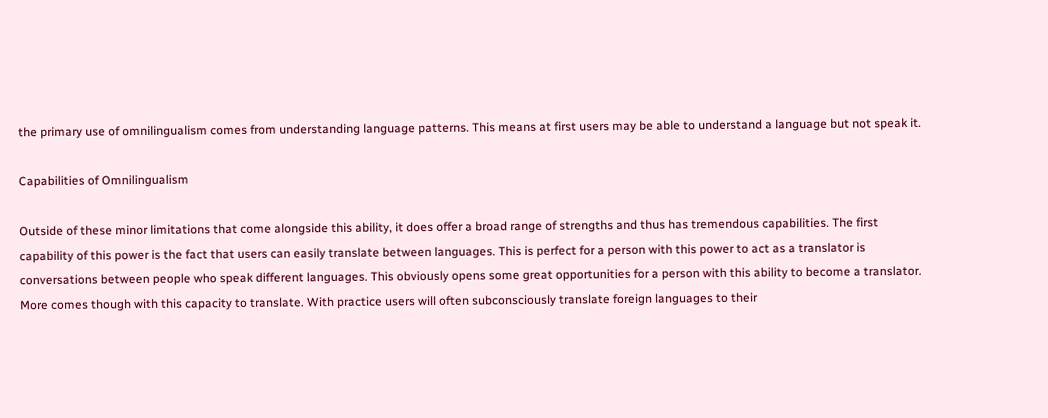the primary use of omnilingualism comes from understanding language patterns. This means at first users may be able to understand a language but not speak it.

Capabilities of Omnilingualism

Outside of these minor limitations that come alongside this ability, it does offer a broad range of strengths and thus has tremendous capabilities. The first capability of this power is the fact that users can easily translate between languages. This is perfect for a person with this power to act as a translator is conversations between people who speak different languages. This obviously opens some great opportunities for a person with this ability to become a translator. More comes though with this capacity to translate. With practice users will often subconsciously translate foreign languages to their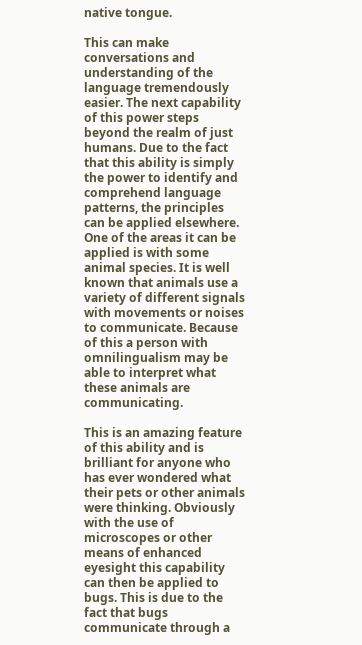native tongue.

This can make conversations and understanding of the language tremendously easier. The next capability of this power steps beyond the realm of just humans. Due to the fact that this ability is simply the power to identify and comprehend language patterns, the principles can be applied elsewhere. One of the areas it can be applied is with some animal species. It is well known that animals use a variety of different signals with movements or noises to communicate. Because of this a person with omnilingualism may be able to interpret what these animals are communicating.

This is an amazing feature of this ability and is brilliant for anyone who has ever wondered what their pets or other animals were thinking. Obviously with the use of microscopes or other means of enhanced eyesight this capability can then be applied to bugs. This is due to the fact that bugs communicate through a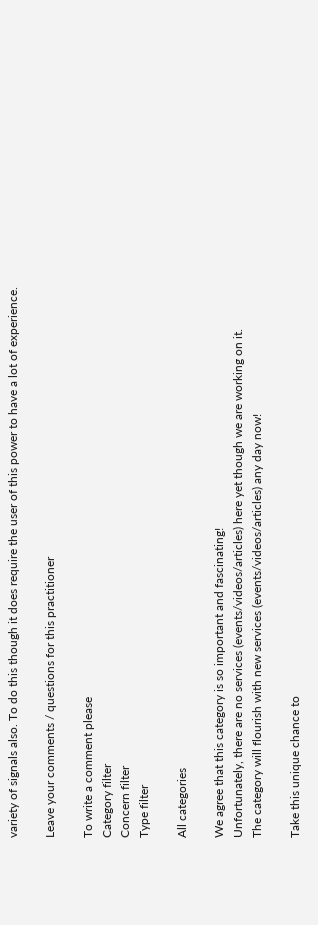variety of signals also. To do this though it does require the user of this power to have a lot of experience.

Leave your comments / questions for this practitioner

To write a comment please
Category filter
Concern filter
Type filter

All categories

We agree that this category is so important and fascinating!
Unfortunately, there are no services (events/videos/articles) here yet though we are working on it.
The category will flourish with new services (events/videos/articles) any day now!

Take this unique chance to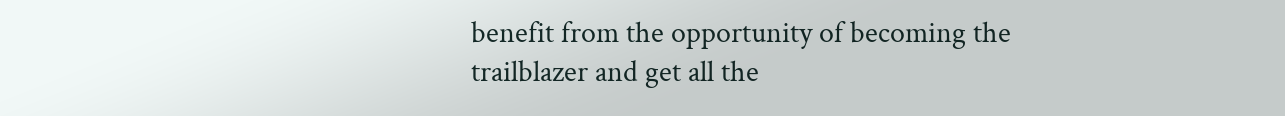benefit from the opportunity of becoming the trailblazer and get all the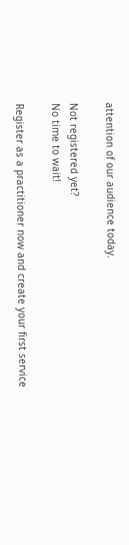attention of our audience today.

Not registered yet?
No time to wait!

Register as a practitioner now and create your first service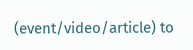(event/video/article) to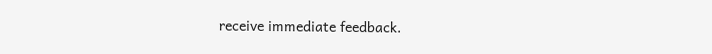receive immediate feedback.